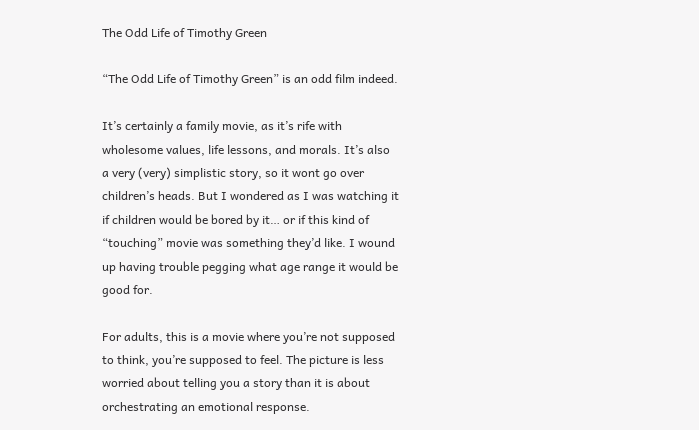The Odd Life of Timothy Green

“The Odd Life of Timothy Green” is an odd film indeed.

It’s certainly a family movie, as it’s rife with wholesome values, life lessons, and morals. It’s also a very (very) simplistic story, so it wont go over children’s heads. But I wondered as I was watching it if children would be bored by it… or if this kind of “touching” movie was something they’d like. I wound up having trouble pegging what age range it would be good for.

For adults, this is a movie where you’re not supposed to think, you’re supposed to feel. The picture is less worried about telling you a story than it is about orchestrating an emotional response.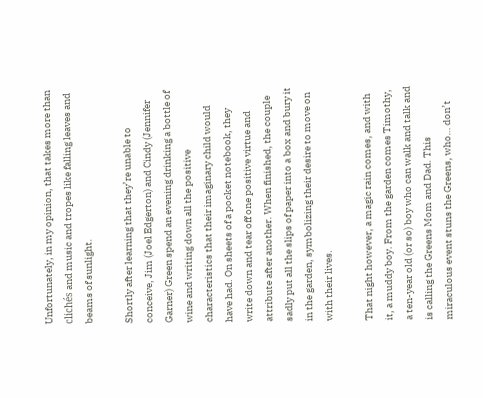Unfortunately, in my opinion, that takes more than clichés and music and tropes like falling leaves and beams of sunlight.

Shortly after learning that they’re unable to conceive, Jim (Joel Edgerton) and Cindy (Jennifer Garner) Green spend an evening drinking a bottle of wine and writing down all the positive characteristics that their imaginary child would have had. On sheets of a pocket notebook, they write down and tear off one positive virtue and attribute after another. When finished, the couple sadly put all the slips of paper into a box and bury it in the garden, symbolizing their desire to move on with their lives.

That night however, a magic rain comes, and with it, a muddy boy. From the garden comes Timothy, a ten-year old (or so) boy who can walk and talk and is calling the Greens Mom and Dad. This miraculous event stuns the Greens, who… don’t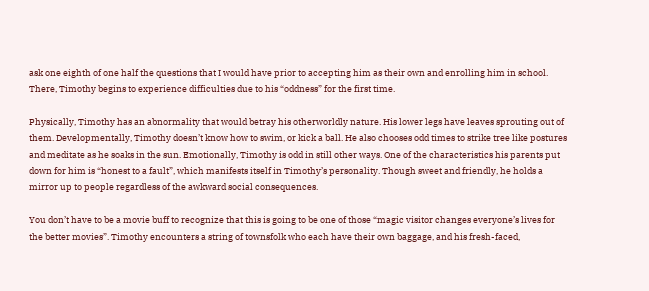ask one eighth of one half the questions that I would have prior to accepting him as their own and enrolling him in school. There, Timothy begins to experience difficulties due to his “oddness” for the first time.

Physically, Timothy has an abnormality that would betray his otherworldly nature. His lower legs have leaves sprouting out of them. Developmentally, Timothy doesn’t know how to swim, or kick a ball. He also chooses odd times to strike tree like postures and meditate as he soaks in the sun. Emotionally, Timothy is odd in still other ways. One of the characteristics his parents put down for him is “honest to a fault”, which manifests itself in Timothy’s personality. Though sweet and friendly, he holds a mirror up to people regardless of the awkward social consequences.

You don’t have to be a movie buff to recognize that this is going to be one of those “magic visitor changes everyone’s lives for the better movies”. Timothy encounters a string of townsfolk who each have their own baggage, and his fresh-faced,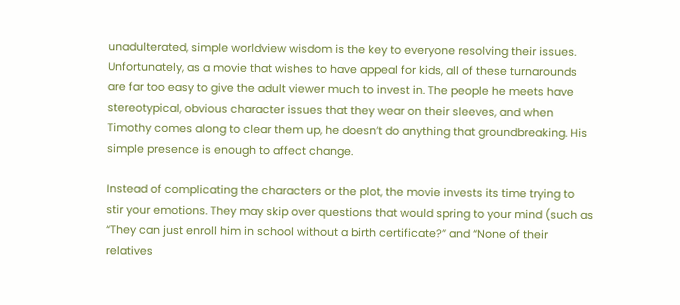unadulterated, simple worldview wisdom is the key to everyone resolving their issues. Unfortunately, as a movie that wishes to have appeal for kids, all of these turnarounds are far too easy to give the adult viewer much to invest in. The people he meets have stereotypical, obvious character issues that they wear on their sleeves, and when Timothy comes along to clear them up, he doesn’t do anything that groundbreaking. His simple presence is enough to affect change.

Instead of complicating the characters or the plot, the movie invests its time trying to stir your emotions. They may skip over questions that would spring to your mind (such as “They can just enroll him in school without a birth certificate?” and “None of their relatives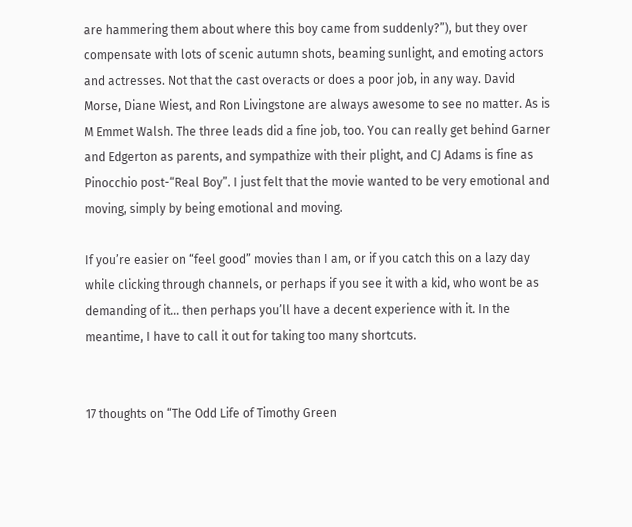are hammering them about where this boy came from suddenly?”), but they over compensate with lots of scenic autumn shots, beaming sunlight, and emoting actors and actresses. Not that the cast overacts or does a poor job, in any way. David Morse, Diane Wiest, and Ron Livingstone are always awesome to see no matter. As is M Emmet Walsh. The three leads did a fine job, too. You can really get behind Garner and Edgerton as parents, and sympathize with their plight, and CJ Adams is fine as Pinocchio post-“Real Boy”. I just felt that the movie wanted to be very emotional and moving, simply by being emotional and moving.

If you’re easier on “feel good” movies than I am, or if you catch this on a lazy day while clicking through channels, or perhaps if you see it with a kid, who wont be as demanding of it… then perhaps you’ll have a decent experience with it. In the meantime, I have to call it out for taking too many shortcuts.


17 thoughts on “The Odd Life of Timothy Green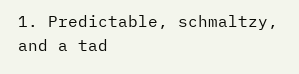1. Predictable, schmaltzy, and a tad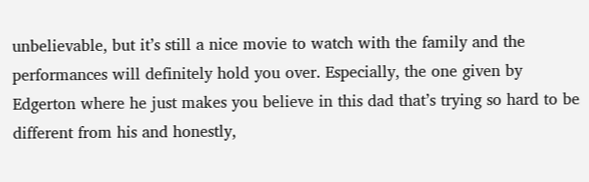unbelievable, but it’s still a nice movie to watch with the family and the performances will definitely hold you over. Especially, the one given by Edgerton where he just makes you believe in this dad that’s trying so hard to be different from his and honestly,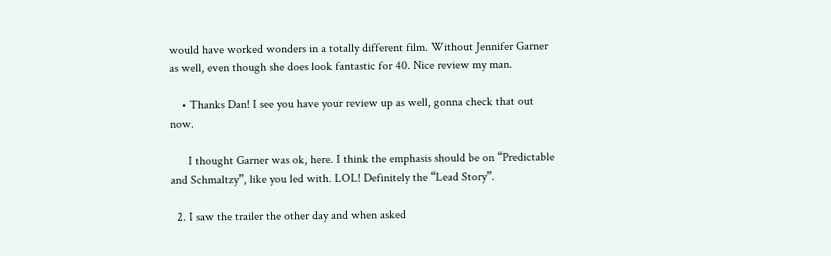would have worked wonders in a totally different film. Without Jennifer Garner as well, even though she does look fantastic for 40. Nice review my man.

    • Thanks Dan! I see you have your review up as well, gonna check that out now.

      I thought Garner was ok, here. I think the emphasis should be on “Predictable and Schmaltzy”, like you led with. LOL! Definitely the “Lead Story”.

  2. I saw the trailer the other day and when asked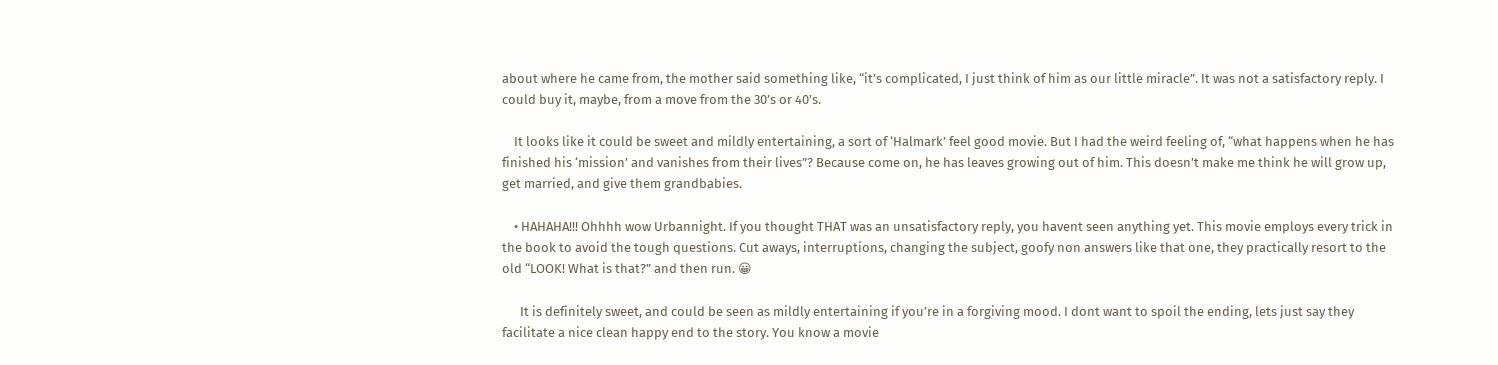about where he came from, the mother said something like, “it’s complicated, I just think of him as our little miracle”. It was not a satisfactory reply. I could buy it, maybe, from a move from the 30’s or 40’s.

    It looks like it could be sweet and mildly entertaining, a sort of ‘Halmark’ feel good movie. But I had the weird feeling of, “what happens when he has finished his ‘mission’ and vanishes from their lives”? Because come on, he has leaves growing out of him. This doesn’t make me think he will grow up, get married, and give them grandbabies.

    • HAHAHA!!! Ohhhh wow Urbannight. If you thought THAT was an unsatisfactory reply, you havent seen anything yet. This movie employs every trick in the book to avoid the tough questions. Cut aways, interruptions, changing the subject, goofy non answers like that one, they practically resort to the old “LOOK! What is that?” and then run. 😀

      It is definitely sweet, and could be seen as mildly entertaining if you’re in a forgiving mood. I dont want to spoil the ending, lets just say they facilitate a nice clean happy end to the story. You know a movie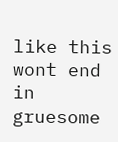like this wont end in gruesome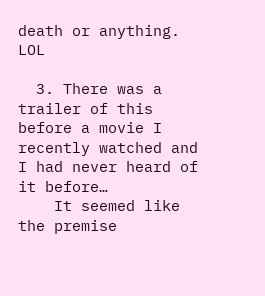death or anything. LOL

  3. There was a trailer of this before a movie I recently watched and I had never heard of it before…
    It seemed like the premise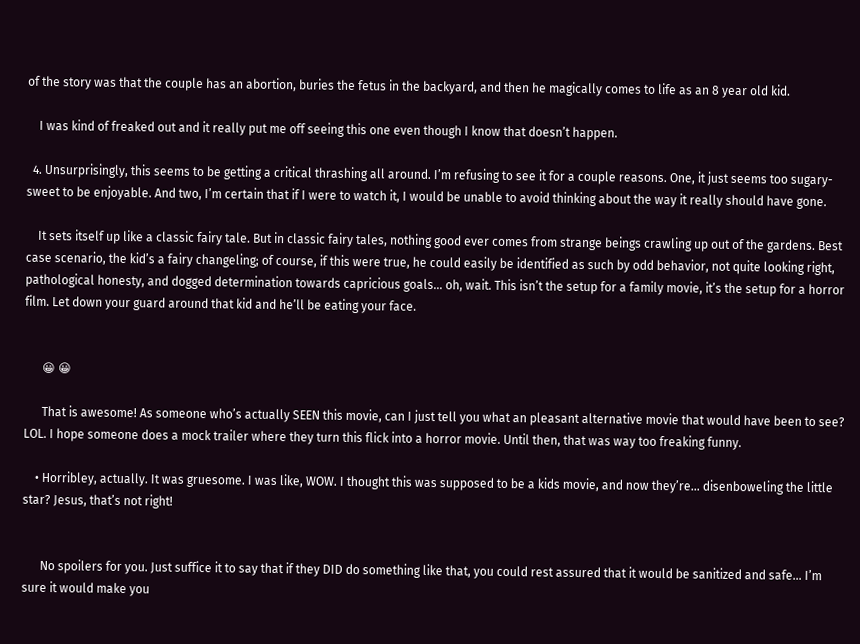of the story was that the couple has an abortion, buries the fetus in the backyard, and then he magically comes to life as an 8 year old kid.

    I was kind of freaked out and it really put me off seeing this one even though I know that doesn’t happen.

  4. Unsurprisingly, this seems to be getting a critical thrashing all around. I’m refusing to see it for a couple reasons. One, it just seems too sugary-sweet to be enjoyable. And two, I’m certain that if I were to watch it, I would be unable to avoid thinking about the way it really should have gone.

    It sets itself up like a classic fairy tale. But in classic fairy tales, nothing good ever comes from strange beings crawling up out of the gardens. Best case scenario, the kid’s a fairy changeling; of course, if this were true, he could easily be identified as such by odd behavior, not quite looking right, pathological honesty, and dogged determination towards capricious goals… oh, wait. This isn’t the setup for a family movie, it’s the setup for a horror film. Let down your guard around that kid and he’ll be eating your face.


      😀 😀

      That is awesome! As someone who’s actually SEEN this movie, can I just tell you what an pleasant alternative movie that would have been to see? LOL. I hope someone does a mock trailer where they turn this flick into a horror movie. Until then, that was way too freaking funny.

    • Horribley, actually. It was gruesome. I was like, WOW. I thought this was supposed to be a kids movie, and now they’re… disenboweling the little star? Jesus, that’s not right!


      No spoilers for you. Just suffice it to say that if they DID do something like that, you could rest assured that it would be sanitized and safe… I’m sure it would make you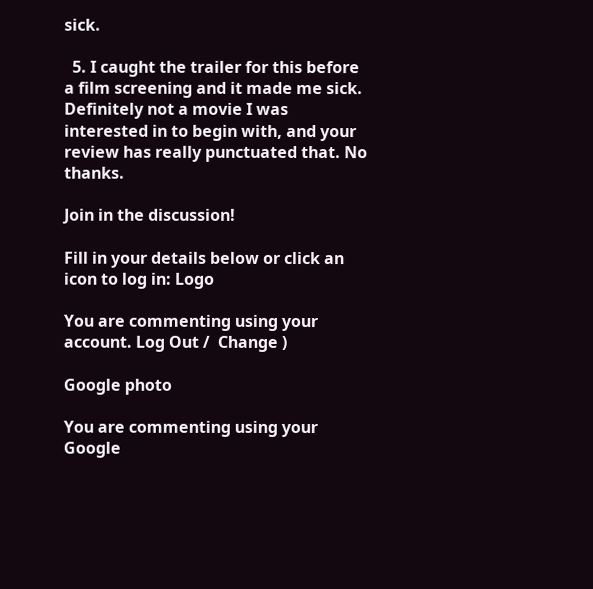sick.

  5. I caught the trailer for this before a film screening and it made me sick. Definitely not a movie I was interested in to begin with, and your review has really punctuated that. No thanks.

Join in the discussion!

Fill in your details below or click an icon to log in: Logo

You are commenting using your account. Log Out /  Change )

Google photo

You are commenting using your Google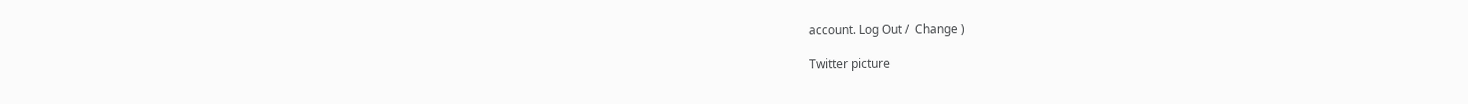account. Log Out /  Change )

Twitter picture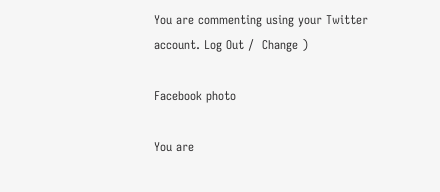You are commenting using your Twitter account. Log Out /  Change )

Facebook photo

You are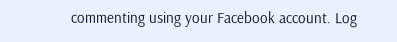commenting using your Facebook account. Log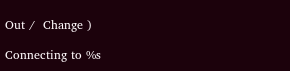Out /  Change )

Connecting to %s